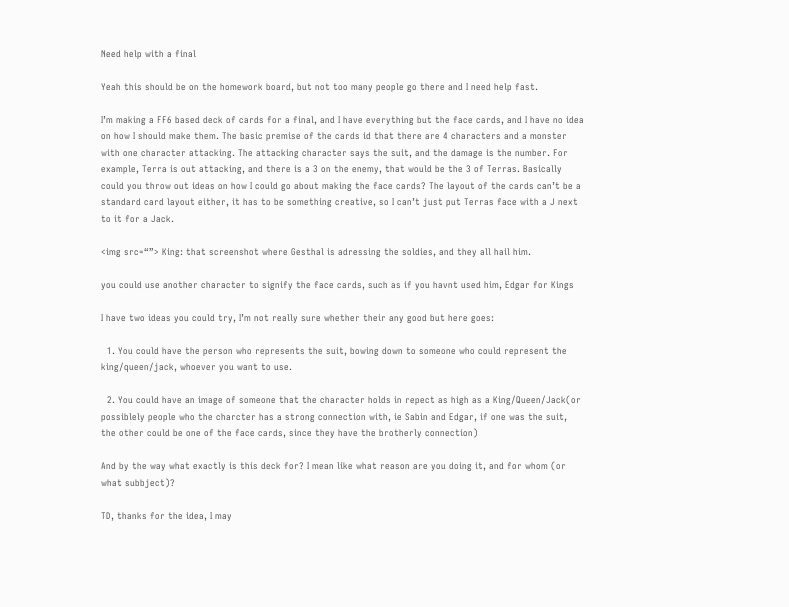Need help with a final

Yeah this should be on the homework board, but not too many people go there and I need help fast.

I’m making a FF6 based deck of cards for a final, and I have everything but the face cards, and I have no idea on how I should make them. The basic premise of the cards id that there are 4 characters and a monster with one character attacking. The attacking character says the suit, and the damage is the number. For example, Terra is out attacking, and there is a 3 on the enemy, that would be the 3 of Terras. Basically could you throw out ideas on how I could go about making the face cards? The layout of the cards can’t be a standard card layout either, it has to be something creative, so I can’t just put Terras face with a J next to it for a Jack.

<img src=“”> King: that screenshot where Gesthal is adressing the soldies, and they all hail him.

you could use another character to signify the face cards, such as if you havnt used him, Edgar for Kings

I have two ideas you could try, I’m not really sure whether their any good but here goes:

  1. You could have the person who represents the suit, bowing down to someone who could represent the king/queen/jack, whoever you want to use.

  2. You could have an image of someone that the character holds in repect as high as a King/Queen/Jack(or possiblely people who the charcter has a strong connection with, ie Sabin and Edgar, if one was the suit, the other could be one of the face cards, since they have the brotherly connection)

And by the way what exactly is this deck for? I mean like what reason are you doing it, and for whom (or what subbject)?

TD, thanks for the idea, I may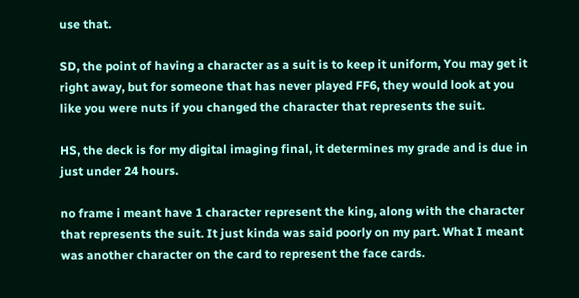use that.

SD, the point of having a character as a suit is to keep it uniform, You may get it right away, but for someone that has never played FF6, they would look at you like you were nuts if you changed the character that represents the suit.

HS, the deck is for my digital imaging final, it determines my grade and is due in just under 24 hours.

no frame i meant have 1 character represent the king, along with the character that represents the suit. It just kinda was said poorly on my part. What I meant was another character on the card to represent the face cards.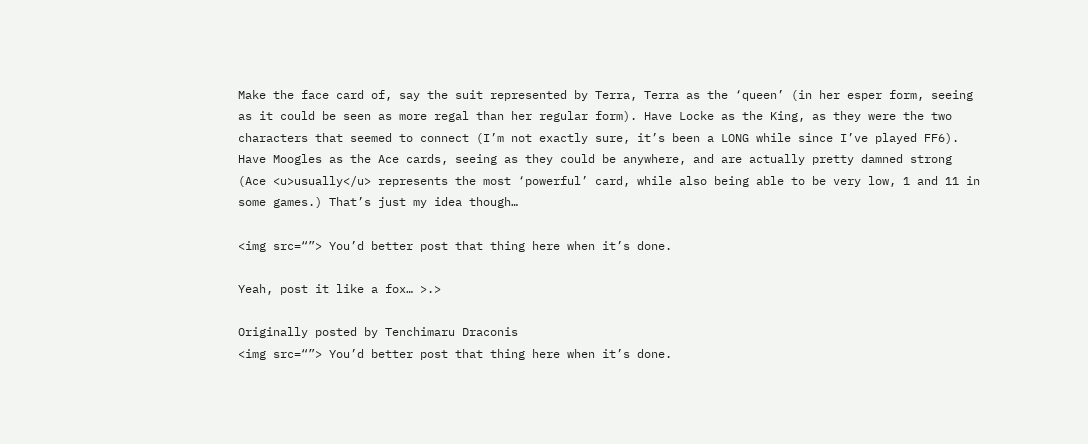Make the face card of, say the suit represented by Terra, Terra as the ‘queen’ (in her esper form, seeing as it could be seen as more regal than her regular form). Have Locke as the King, as they were the two characters that seemed to connect (I’m not exactly sure, it’s been a LONG while since I’ve played FF6). Have Moogles as the Ace cards, seeing as they could be anywhere, and are actually pretty damned strong (Ace <u>usually</u> represents the most ‘powerful’ card, while also being able to be very low, 1 and 11 in some games.) That’s just my idea though…

<img src=“”> You’d better post that thing here when it’s done.

Yeah, post it like a fox… >.>

Originally posted by Tenchimaru Draconis
<img src=“”> You’d better post that thing here when it’s done.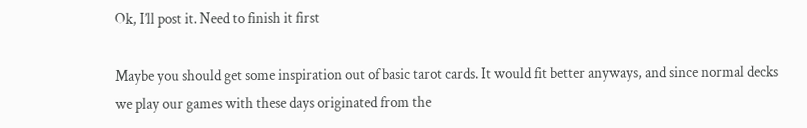Ok, I’ll post it. Need to finish it first

Maybe you should get some inspiration out of basic tarot cards. It would fit better anyways, and since normal decks we play our games with these days originated from the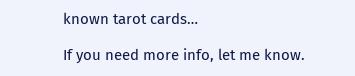known tarot cards…

If you need more info, let me know.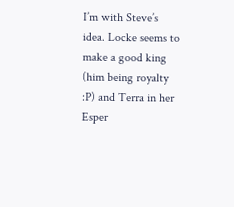I’m with Steve’s idea. Locke seems to make a good king (him being royalty :P) and Terra in her Esper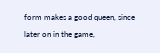form makes a good queen, since later on in the game,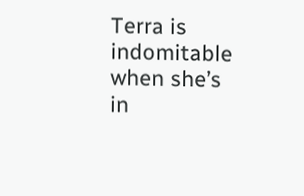Terra is indomitable when she’s in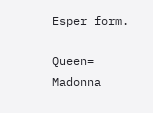Esper form.

Queen= Madonna